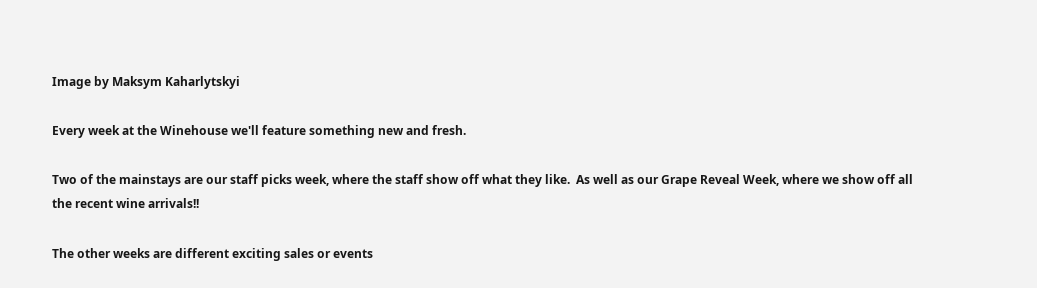Image by Maksym Kaharlytskyi

Every week at the Winehouse we'll feature something new and fresh.

Two of the mainstays are our staff picks week, where the staff show off what they like.  As well as our Grape Reveal Week, where we show off all the recent wine arrivals!!

The other weeks are different exciting sales or events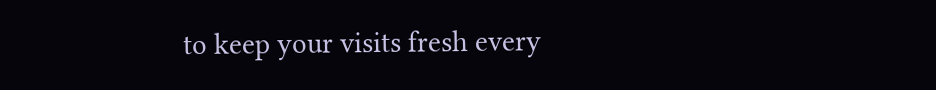to keep your visits fresh every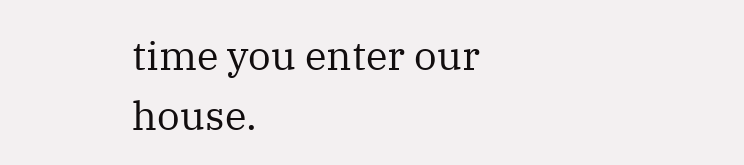time you enter our house.